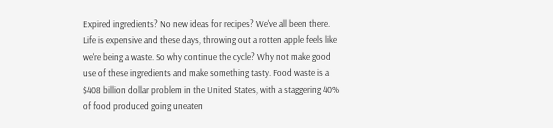Expired ingredients? No new ideas for recipes? We've all been there. Life is expensive and these days, throwing out a rotten apple feels like we're being a waste. So why continue the cycle? Why not make good use of these ingredients and make something tasty. Food waste is a $408 billion dollar problem in the United States, with a staggering 40% of food produced going uneaten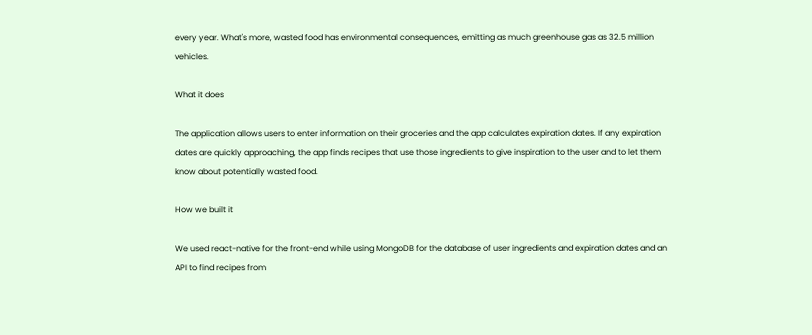every year. What's more, wasted food has environmental consequences, emitting as much greenhouse gas as 32.5 million vehicles.

What it does

The application allows users to enter information on their groceries and the app calculates expiration dates. If any expiration dates are quickly approaching, the app finds recipes that use those ingredients to give inspiration to the user and to let them know about potentially wasted food.

How we built it

We used react-native for the front-end while using MongoDB for the database of user ingredients and expiration dates and an API to find recipes from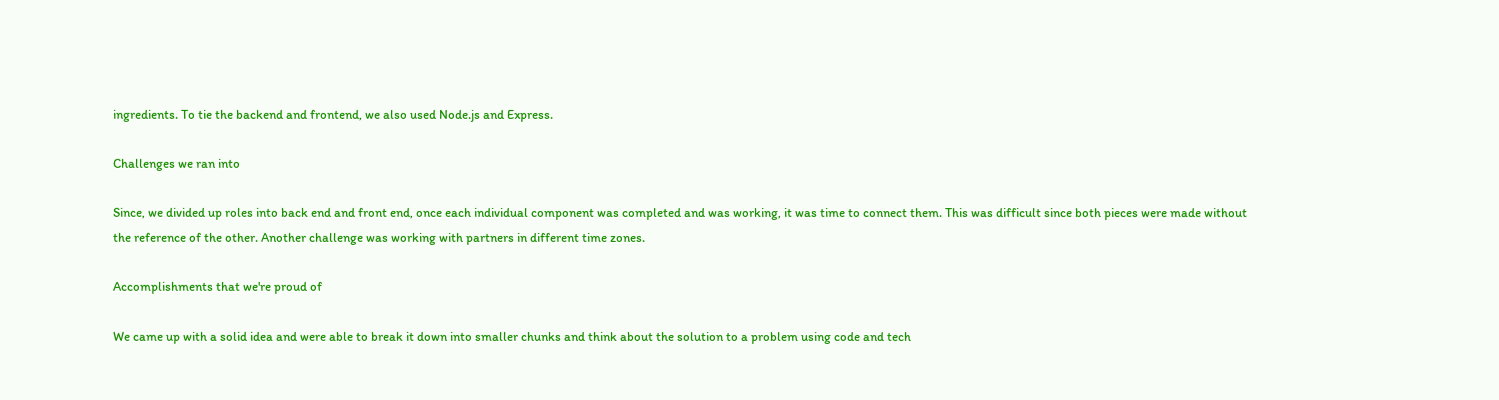ingredients. To tie the backend and frontend, we also used Node.js and Express.

Challenges we ran into

Since, we divided up roles into back end and front end, once each individual component was completed and was working, it was time to connect them. This was difficult since both pieces were made without the reference of the other. Another challenge was working with partners in different time zones.

Accomplishments that we're proud of

We came up with a solid idea and were able to break it down into smaller chunks and think about the solution to a problem using code and tech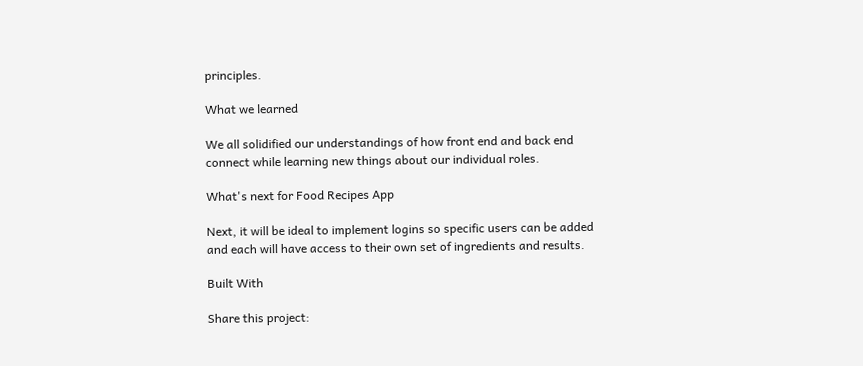principles.

What we learned

We all solidified our understandings of how front end and back end connect while learning new things about our individual roles.

What's next for Food Recipes App

Next, it will be ideal to implement logins so specific users can be added and each will have access to their own set of ingredients and results.

Built With

Share this project: